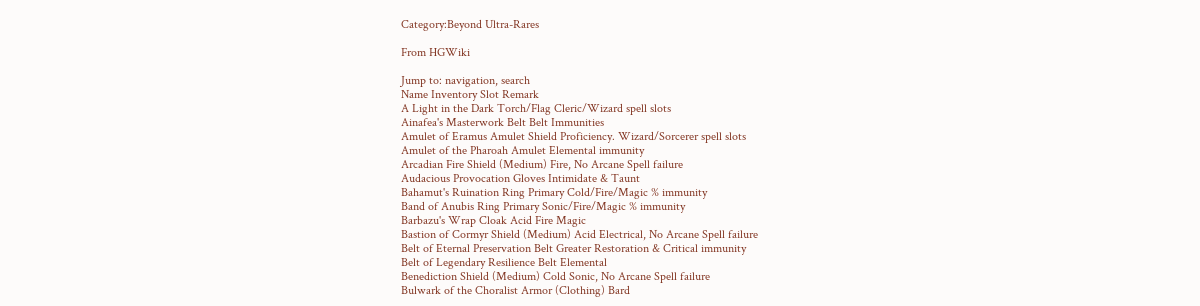Category:Beyond Ultra-Rares

From HGWiki

Jump to: navigation, search
Name Inventory Slot Remark
A Light in the Dark Torch/Flag Cleric/Wizard spell slots
Ainafea's Masterwork Belt Belt Immunities
Amulet of Eramus Amulet Shield Proficiency. Wizard/Sorcerer spell slots
Amulet of the Pharoah Amulet Elemental immunity
Arcadian Fire Shield (Medium) Fire, No Arcane Spell failure
Audacious Provocation Gloves Intimidate & Taunt
Bahamut's Ruination Ring Primary Cold/Fire/Magic % immunity
Band of Anubis Ring Primary Sonic/Fire/Magic % immunity
Barbazu's Wrap Cloak Acid Fire Magic
Bastion of Cormyr Shield (Medium) Acid Electrical, No Arcane Spell failure
Belt of Eternal Preservation Belt Greater Restoration & Critical immunity
Belt of Legendary Resilience Belt Elemental
Benediction Shield (Medium) Cold Sonic, No Arcane Spell failure
Bulwark of the Choralist Armor (Clothing) Bard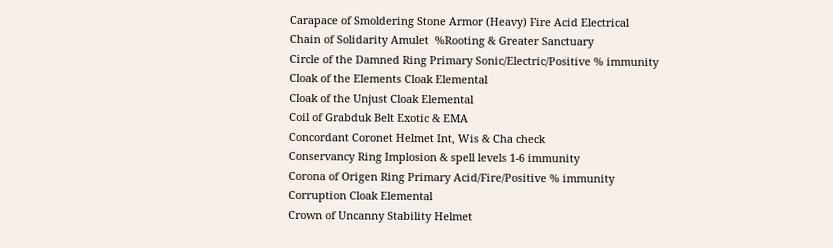Carapace of Smoldering Stone Armor (Heavy) Fire Acid Electrical
Chain of Solidarity Amulet  %Rooting & Greater Sanctuary
Circle of the Damned Ring Primary Sonic/Electric/Positive % immunity
Cloak of the Elements Cloak Elemental
Cloak of the Unjust Cloak Elemental
Coil of Grabduk Belt Exotic & EMA
Concordant Coronet Helmet Int, Wis & Cha check
Conservancy Ring Implosion & spell levels 1-6 immunity
Corona of Origen Ring Primary Acid/Fire/Positive % immunity
Corruption Cloak Elemental
Crown of Uncanny Stability Helmet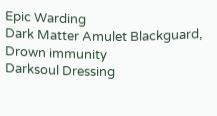Epic Warding
Dark Matter Amulet Blackguard, Drown immunity
Darksoul Dressing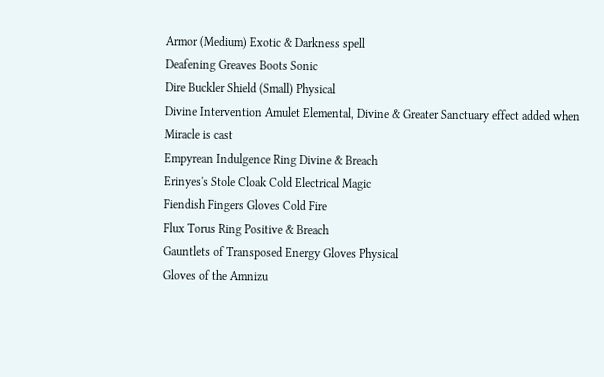Armor (Medium) Exotic & Darkness spell
Deafening Greaves Boots Sonic
Dire Buckler Shield (Small) Physical
Divine Intervention Amulet Elemental, Divine & Greater Sanctuary effect added when Miracle is cast
Empyrean Indulgence Ring Divine & Breach
Erinyes's Stole Cloak Cold Electrical Magic
Fiendish Fingers Gloves Cold Fire
Flux Torus Ring Positive & Breach
Gauntlets of Transposed Energy Gloves Physical
Gloves of the Amnizu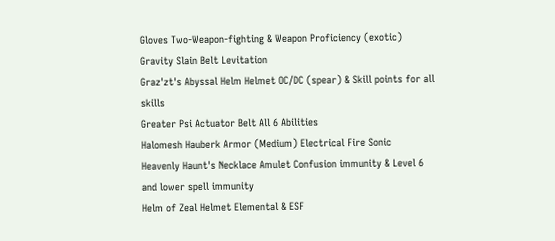Gloves Two-Weapon-fighting & Weapon Proficiency (exotic)
Gravity Slain Belt Levitation
Graz'zt's Abyssal Helm Helmet OC/DC (spear) & Skill points for all skills
Greater Psi Actuator Belt All 6 Abilities
Halomesh Hauberk Armor (Medium) Electrical Fire Sonic
Heavenly Haunt's Necklace Amulet Confusion immunity & Level 6 and lower spell immunity
Helm of Zeal Helmet Elemental & ESF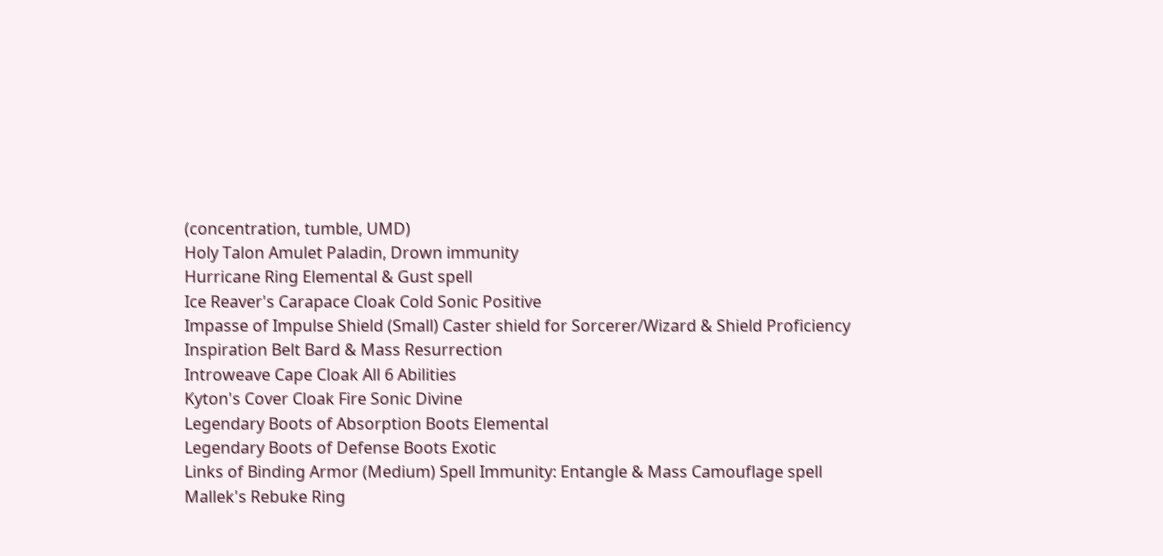(concentration, tumble, UMD)
Holy Talon Amulet Paladin, Drown immunity
Hurricane Ring Elemental & Gust spell
Ice Reaver's Carapace Cloak Cold Sonic Positive
Impasse of Impulse Shield (Small) Caster shield for Sorcerer/Wizard & Shield Proficiency
Inspiration Belt Bard & Mass Resurrection
Introweave Cape Cloak All 6 Abilities
Kyton's Cover Cloak Fire Sonic Divine
Legendary Boots of Absorption Boots Elemental
Legendary Boots of Defense Boots Exotic
Links of Binding Armor (Medium) Spell Immunity: Entangle & Mass Camouflage spell
Mallek's Rebuke Ring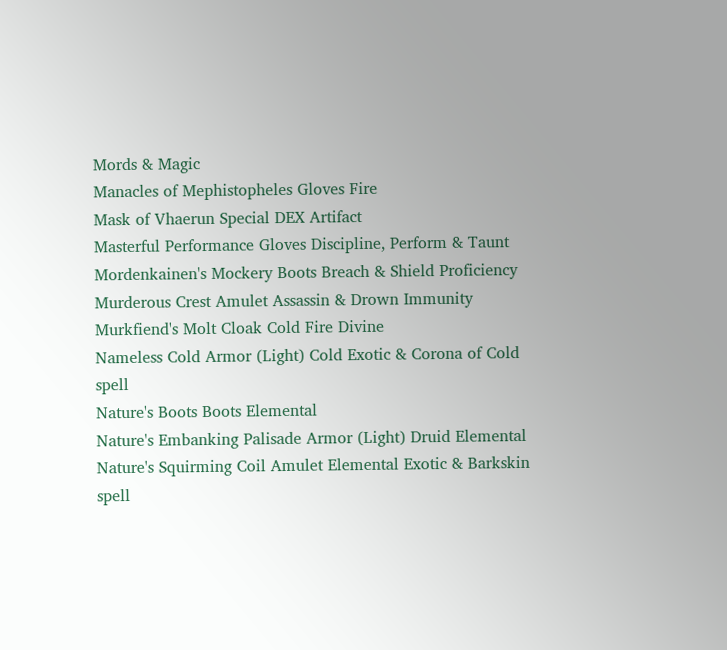Mords & Magic
Manacles of Mephistopheles Gloves Fire
Mask of Vhaerun Special DEX Artifact
Masterful Performance Gloves Discipline, Perform & Taunt
Mordenkainen's Mockery Boots Breach & Shield Proficiency
Murderous Crest Amulet Assassin & Drown Immunity
Murkfiend's Molt Cloak Cold Fire Divine
Nameless Cold Armor (Light) Cold Exotic & Corona of Cold spell
Nature's Boots Boots Elemental
Nature's Embanking Palisade Armor (Light) Druid Elemental
Nature's Squirming Coil Amulet Elemental Exotic & Barkskin spell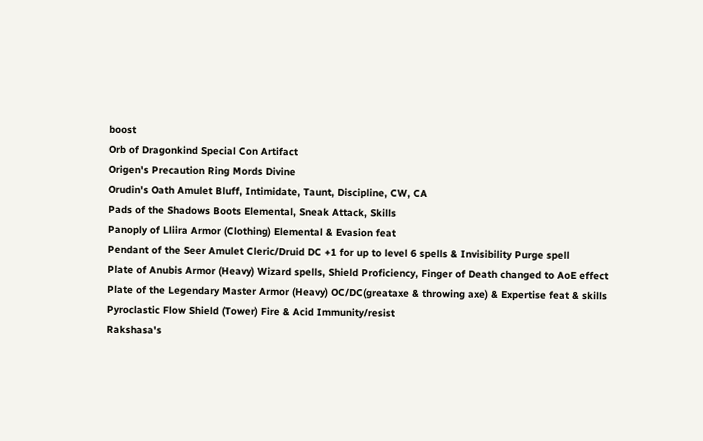boost
Orb of Dragonkind Special Con Artifact
Origen's Precaution Ring Mords Divine
Orudin's Oath Amulet Bluff, Intimidate, Taunt, Discipline, CW, CA
Pads of the Shadows Boots Elemental, Sneak Attack, Skills
Panoply of Lliira Armor (Clothing) Elemental & Evasion feat
Pendant of the Seer Amulet Cleric/Druid DC +1 for up to level 6 spells & Invisibility Purge spell
Plate of Anubis Armor (Heavy) Wizard spells, Shield Proficiency, Finger of Death changed to AoE effect
Plate of the Legendary Master Armor (Heavy) OC/DC(greataxe & throwing axe) & Expertise feat & skills
Pyroclastic Flow Shield (Tower) Fire & Acid Immunity/resist
Rakshasa's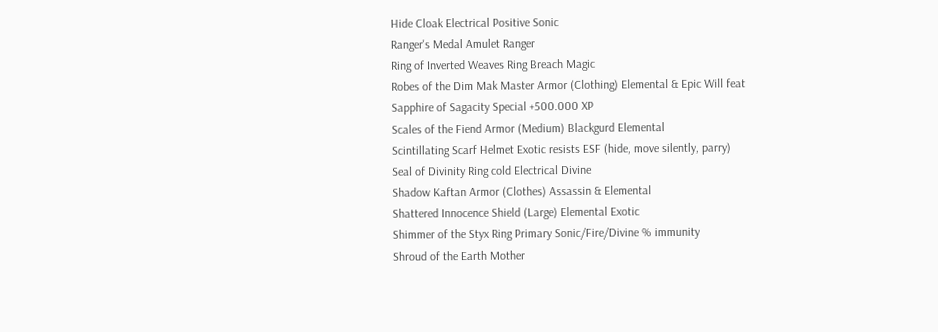Hide Cloak Electrical Positive Sonic
Ranger's Medal Amulet Ranger
Ring of Inverted Weaves Ring Breach Magic
Robes of the Dim Mak Master Armor (Clothing) Elemental & Epic Will feat
Sapphire of Sagacity Special +500.000 XP
Scales of the Fiend Armor (Medium) Blackgurd Elemental
Scintillating Scarf Helmet Exotic resists ESF (hide, move silently, parry)
Seal of Divinity Ring cold Electrical Divine
Shadow Kaftan Armor (Clothes) Assassin & Elemental
Shattered Innocence Shield (Large) Elemental Exotic
Shimmer of the Styx Ring Primary Sonic/Fire/Divine % immunity
Shroud of the Earth Mother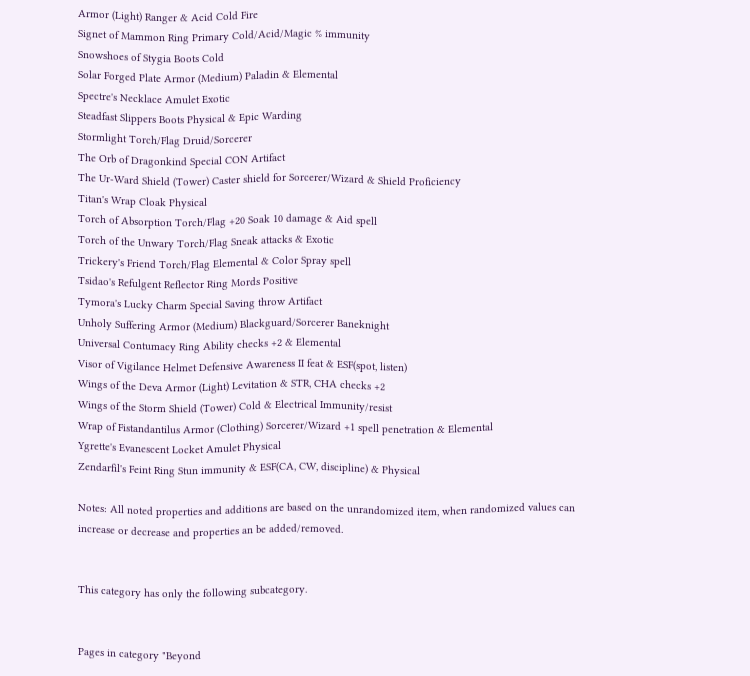Armor (Light) Ranger & Acid Cold Fire
Signet of Mammon Ring Primary Cold/Acid/Magic % immunity
Snowshoes of Stygia Boots Cold
Solar Forged Plate Armor (Medium) Paladin & Elemental
Spectre's Necklace Amulet Exotic
Steadfast Slippers Boots Physical & Epic Warding
Stormlight Torch/Flag Druid/Sorcerer
The Orb of Dragonkind Special CON Artifact
The Ur-Ward Shield (Tower) Caster shield for Sorcerer/Wizard & Shield Proficiency
Titan's Wrap Cloak Physical
Torch of Absorption Torch/Flag +20 Soak 10 damage & Aid spell
Torch of the Unwary Torch/Flag Sneak attacks & Exotic
Trickery's Friend Torch/Flag Elemental & Color Spray spell
Tsidao's Refulgent Reflector Ring Mords Positive
Tymora's Lucky Charm Special Saving throw Artifact
Unholy Suffering Armor (Medium) Blackguard/Sorcerer Baneknight
Universal Contumacy Ring Ability checks +2 & Elemental
Visor of Vigilance Helmet Defensive Awareness II feat & ESF(spot, listen)
Wings of the Deva Armor (Light) Levitation & STR, CHA checks +2
Wings of the Storm Shield (Tower) Cold & Electrical Immunity/resist
Wrap of Fistandantilus Armor (Clothing) Sorcerer/Wizard +1 spell penetration & Elemental
Ygrette's Evanescent Locket Amulet Physical
Zendarfil's Feint Ring Stun immunity & ESF(CA, CW, discipline) & Physical

Notes: All noted properties and additions are based on the unrandomized item, when randomized values can increase or decrease and properties an be added/removed.


This category has only the following subcategory.


Pages in category "Beyond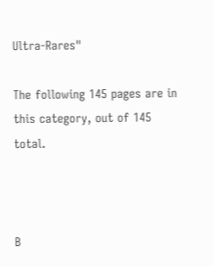Ultra-Rares"

The following 145 pages are in this category, out of 145 total.



B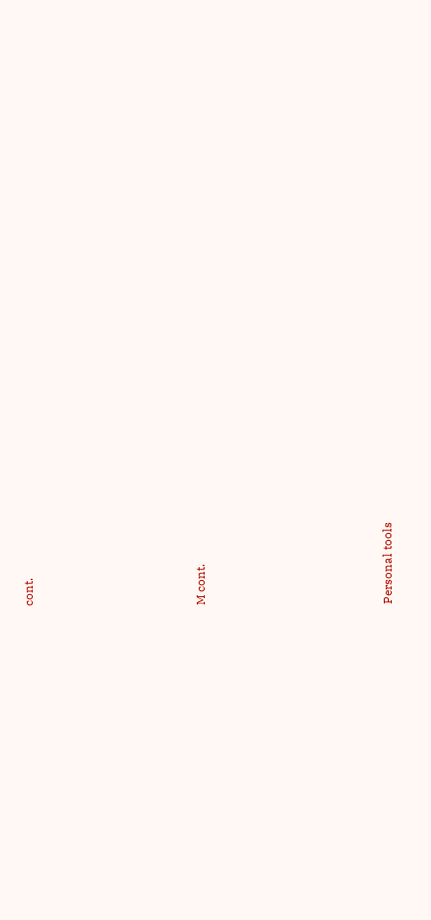cont.











M cont.












Personal tools